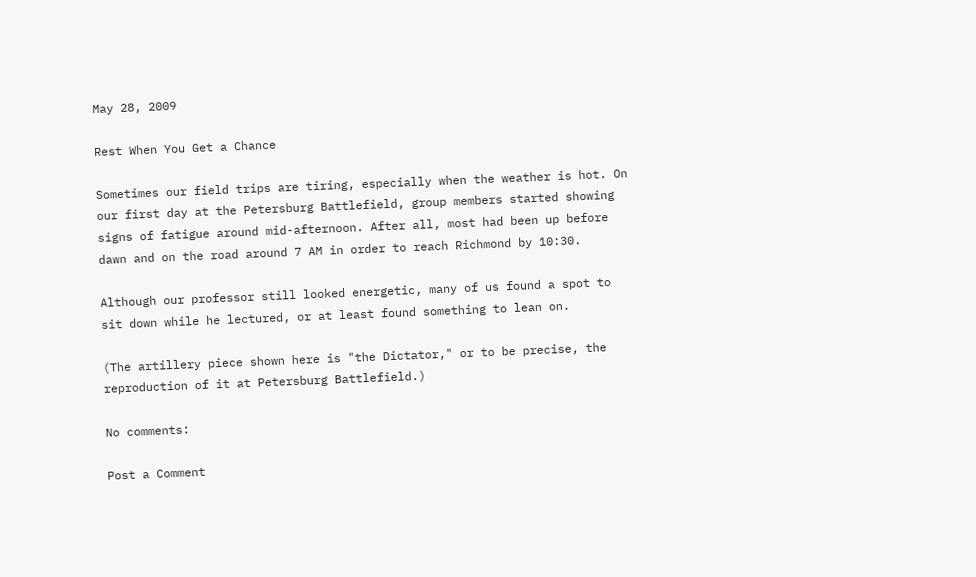May 28, 2009

Rest When You Get a Chance

Sometimes our field trips are tiring, especially when the weather is hot. On our first day at the Petersburg Battlefield, group members started showing signs of fatigue around mid-afternoon. After all, most had been up before dawn and on the road around 7 AM in order to reach Richmond by 10:30.

Although our professor still looked energetic, many of us found a spot to sit down while he lectured, or at least found something to lean on.

(The artillery piece shown here is "the Dictator," or to be precise, the reproduction of it at Petersburg Battlefield.)

No comments:

Post a Comment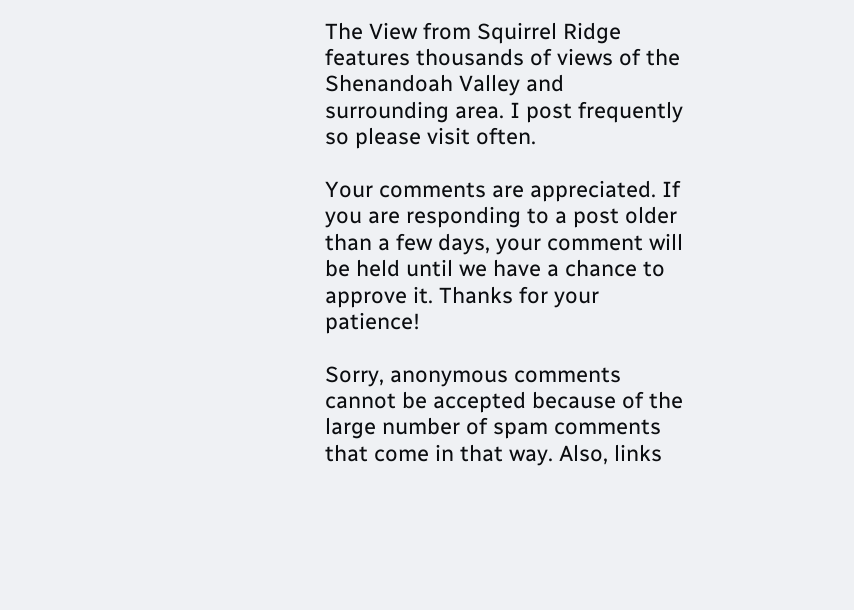The View from Squirrel Ridge features thousands of views of the Shenandoah Valley and surrounding area. I post frequently so please visit often.

Your comments are appreciated. If you are responding to a post older than a few days, your comment will be held until we have a chance to approve it. Thanks for your patience!

Sorry, anonymous comments cannot be accepted because of the large number of spam comments that come in that way. Also, links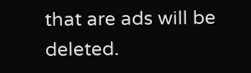that are ads will be deleted.